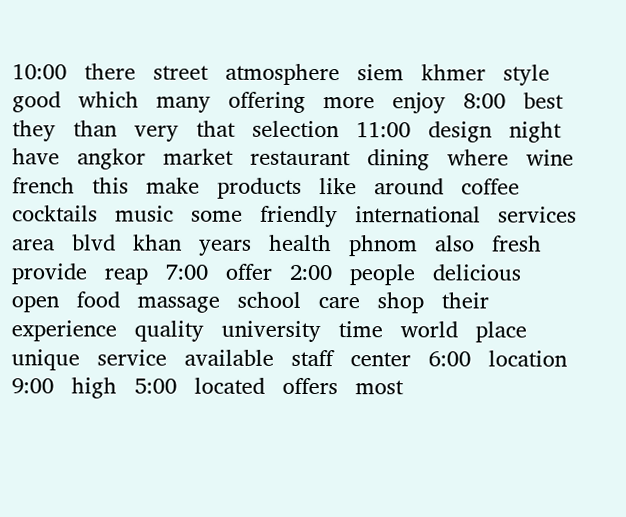10:00   there   street   atmosphere   siem   khmer   style   good   which   many   offering   more   enjoy   8:00   best   they   than   very   that   selection   11:00   design   night   have   angkor   market   restaurant   dining   where   wine   french   this   make   products   like   around   coffee   cocktails   music   some   friendly   international   services   area   blvd   khan   years   health   phnom   also   fresh   provide   reap   7:00   offer   2:00   people   delicious   open   food   massage   school   care   shop   their   experience   quality   university   time   world   place   unique   service   available   staff   center   6:00   location   9:00   high   5:00   located   offers   most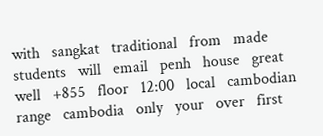with   sangkat   traditional   from   made   students   will   email   penh   house   great   well   +855   floor   12:00   local   cambodian   range   cambodia   only   your   over   first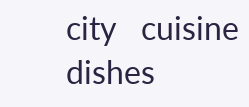city   cuisine   dishes